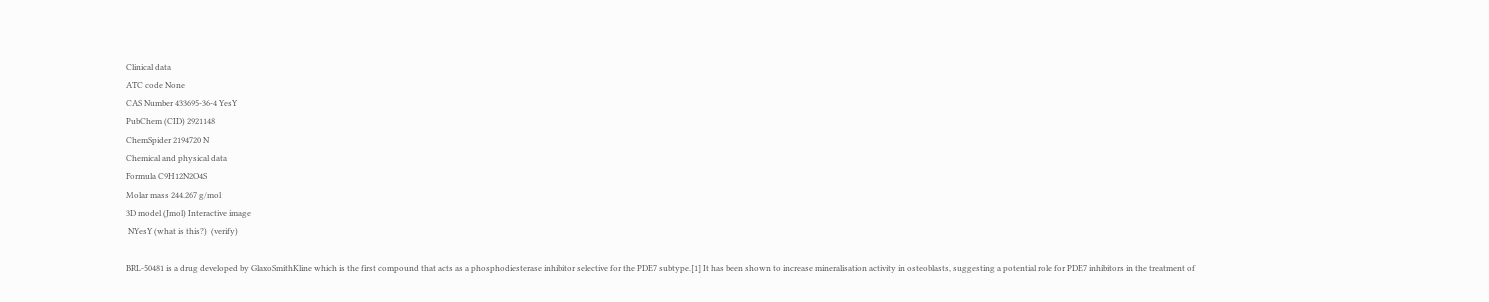Clinical data
ATC code None
CAS Number 433695-36-4 YesY
PubChem (CID) 2921148
ChemSpider 2194720 N
Chemical and physical data
Formula C9H12N2O4S
Molar mass 244.267 g/mol
3D model (Jmol) Interactive image
 NYesY (what is this?)  (verify)

BRL-50481 is a drug developed by GlaxoSmithKline which is the first compound that acts as a phosphodiesterase inhibitor selective for the PDE7 subtype.[1] It has been shown to increase mineralisation activity in osteoblasts, suggesting a potential role for PDE7 inhibitors in the treatment of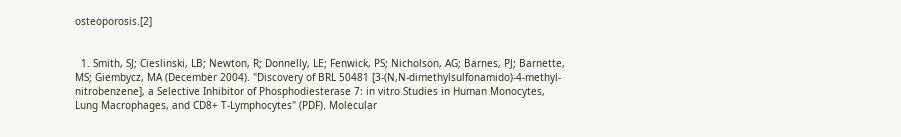osteoporosis.[2]


  1. Smith, SJ; Cieslinski, LB; Newton, R; Donnelly, LE; Fenwick, PS; Nicholson, AG; Barnes, PJ; Barnette, MS; Giembycz, MA (December 2004). "Discovery of BRL 50481 [3-(N,N-dimethylsulfonamido)-4-methyl-nitrobenzene], a Selective Inhibitor of Phosphodiesterase 7: in vitro Studies in Human Monocytes, Lung Macrophages, and CD8+ T-Lymphocytes" (PDF). Molecular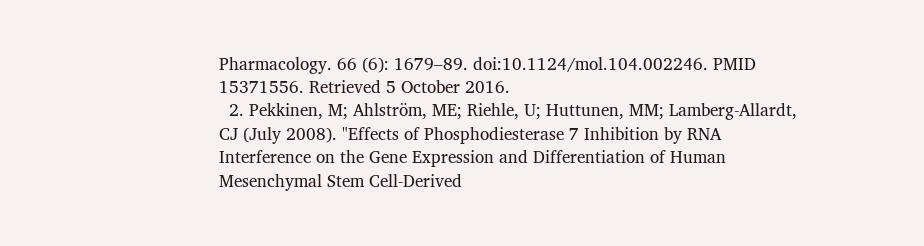Pharmacology. 66 (6): 1679–89. doi:10.1124/mol.104.002246. PMID 15371556. Retrieved 5 October 2016.
  2. Pekkinen, M; Ahlström, ME; Riehle, U; Huttunen, MM; Lamberg-Allardt, CJ (July 2008). "Effects of Phosphodiesterase 7 Inhibition by RNA Interference on the Gene Expression and Differentiation of Human Mesenchymal Stem Cell-Derived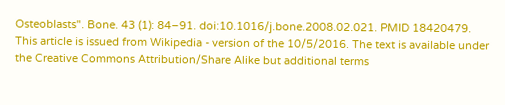Osteoblasts". Bone. 43 (1): 84–91. doi:10.1016/j.bone.2008.02.021. PMID 18420479.
This article is issued from Wikipedia - version of the 10/5/2016. The text is available under the Creative Commons Attribution/Share Alike but additional terms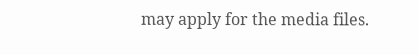may apply for the media files.